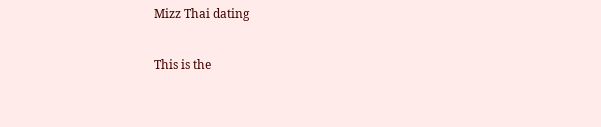Mizz Thai dating

This is the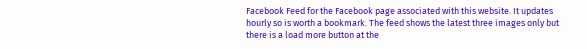Facebook Feed for the Facebook page associated with this website. It updates hourly so is worth a bookmark. The feed shows the latest three images only but there is a load more button at the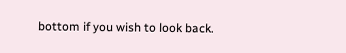bottom if you wish to look back.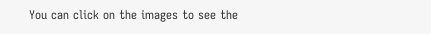You can click on the images to see the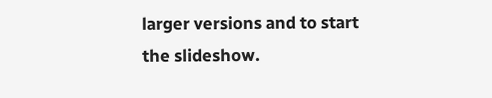larger versions and to start the slideshow.